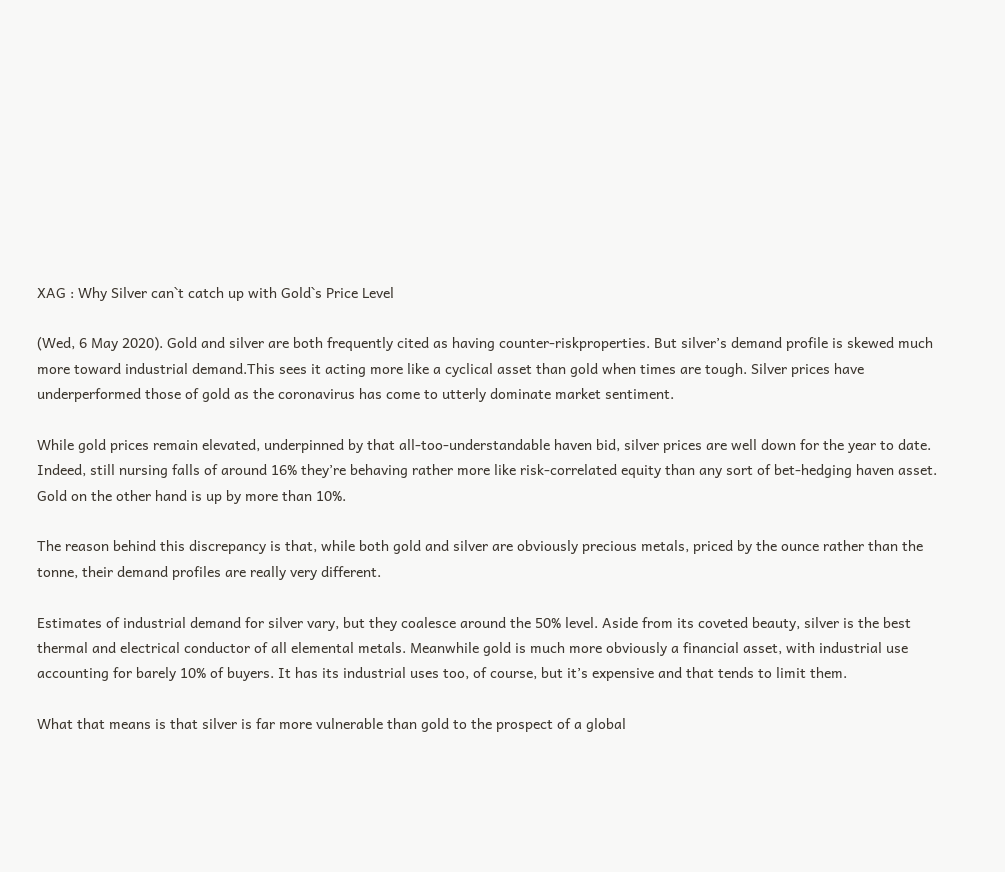XAG : Why Silver can`t catch up with Gold`s Price Level

(Wed, 6 May 2020). Gold and silver are both frequently cited as having counter-riskproperties. But silver’s demand profile is skewed much more toward industrial demand.This sees it acting more like a cyclical asset than gold when times are tough. Silver prices have underperformed those of gold as the coronavirus has come to utterly dominate market sentiment.

While gold prices remain elevated, underpinned by that all-too-understandable haven bid, silver prices are well down for the year to date. Indeed, still nursing falls of around 16% they’re behaving rather more like risk-correlated equity than any sort of bet-hedging haven asset. Gold on the other hand is up by more than 10%.

The reason behind this discrepancy is that, while both gold and silver are obviously precious metals, priced by the ounce rather than the tonne, their demand profiles are really very different.

Estimates of industrial demand for silver vary, but they coalesce around the 50% level. Aside from its coveted beauty, silver is the best thermal and electrical conductor of all elemental metals. Meanwhile gold is much more obviously a financial asset, with industrial use accounting for barely 10% of buyers. It has its industrial uses too, of course, but it’s expensive and that tends to limit them.

What that means is that silver is far more vulnerable than gold to the prospect of a global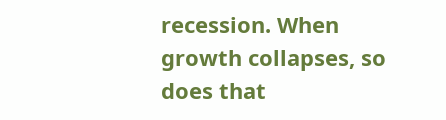recession. When growth collapses, so does that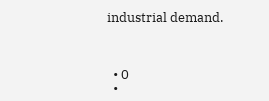industrial demand.



  • 0
  •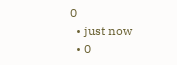0
  • just now
  • 0